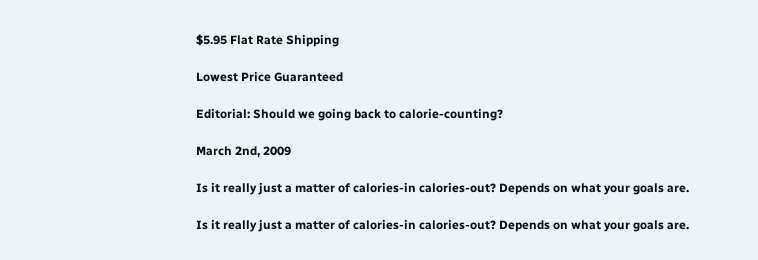$5.95 Flat Rate Shipping

Lowest Price Guaranteed

Editorial: Should we going back to calorie-counting?

March 2nd, 2009

Is it really just a matter of calories-in calories-out? Depends on what your goals are.

Is it really just a matter of calories-in calories-out? Depends on what your goals are.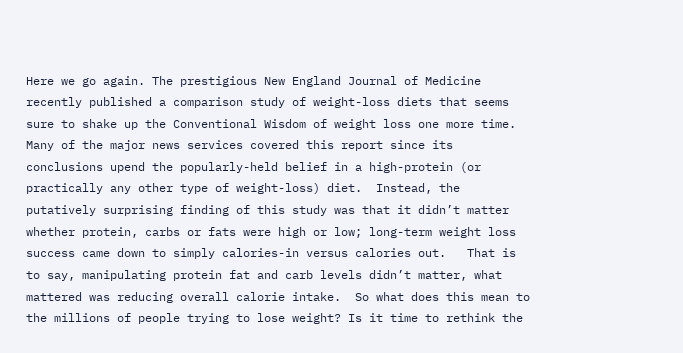Here we go again. The prestigious New England Journal of Medicine recently published a comparison study of weight-loss diets that seems sure to shake up the Conventional Wisdom of weight loss one more time.  Many of the major news services covered this report since its conclusions upend the popularly-held belief in a high-protein (or practically any other type of weight-loss) diet.  Instead, the putatively surprising finding of this study was that it didn’t matter whether protein, carbs or fats were high or low; long-term weight loss success came down to simply calories-in versus calories out.   That is to say, manipulating protein fat and carb levels didn’t matter, what mattered was reducing overall calorie intake.  So what does this mean to the millions of people trying to lose weight? Is it time to rethink the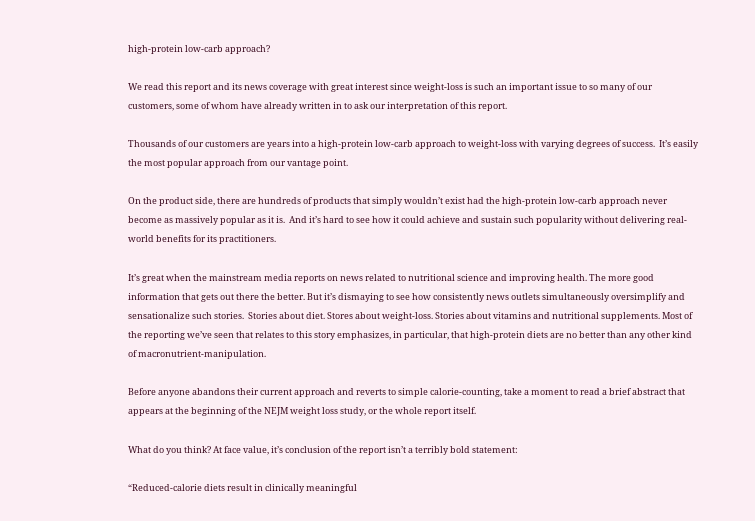high-protein low-carb approach?

We read this report and its news coverage with great interest since weight-loss is such an important issue to so many of our customers, some of whom have already written in to ask our interpretation of this report.

Thousands of our customers are years into a high-protein low-carb approach to weight-loss with varying degrees of success.  It’s easily the most popular approach from our vantage point.

On the product side, there are hundreds of products that simply wouldn’t exist had the high-protein low-carb approach never become as massively popular as it is.  And it’s hard to see how it could achieve and sustain such popularity without delivering real-world benefits for its practitioners.

It’s great when the mainstream media reports on news related to nutritional science and improving health. The more good information that gets out there the better. But it’s dismaying to see how consistently news outlets simultaneously oversimplify and sensationalize such stories.  Stories about diet. Stores about weight-loss. Stories about vitamins and nutritional supplements. Most of the reporting we’ve seen that relates to this story emphasizes, in particular, that high-protein diets are no better than any other kind of macronutrient-manipulation.

Before anyone abandons their current approach and reverts to simple calorie-counting, take a moment to read a brief abstract that appears at the beginning of the NEJM weight loss study, or the whole report itself.

What do you think? At face value, it’s conclusion of the report isn’t a terribly bold statement:

“Reduced-calorie diets result in clinically meaningful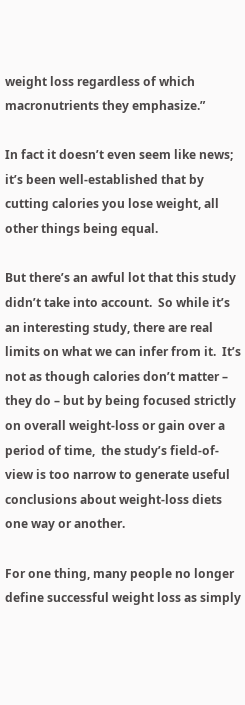weight loss regardless of which macronutrients they emphasize.”

In fact it doesn’t even seem like news; it’s been well-established that by cutting calories you lose weight, all other things being equal.

But there’s an awful lot that this study didn’t take into account.  So while it’s an interesting study, there are real limits on what we can infer from it.  It’s not as though calories don’t matter – they do – but by being focused strictly on overall weight-loss or gain over a period of time,  the study’s field-of-view is too narrow to generate useful conclusions about weight-loss diets one way or another.

For one thing, many people no longer define successful weight loss as simply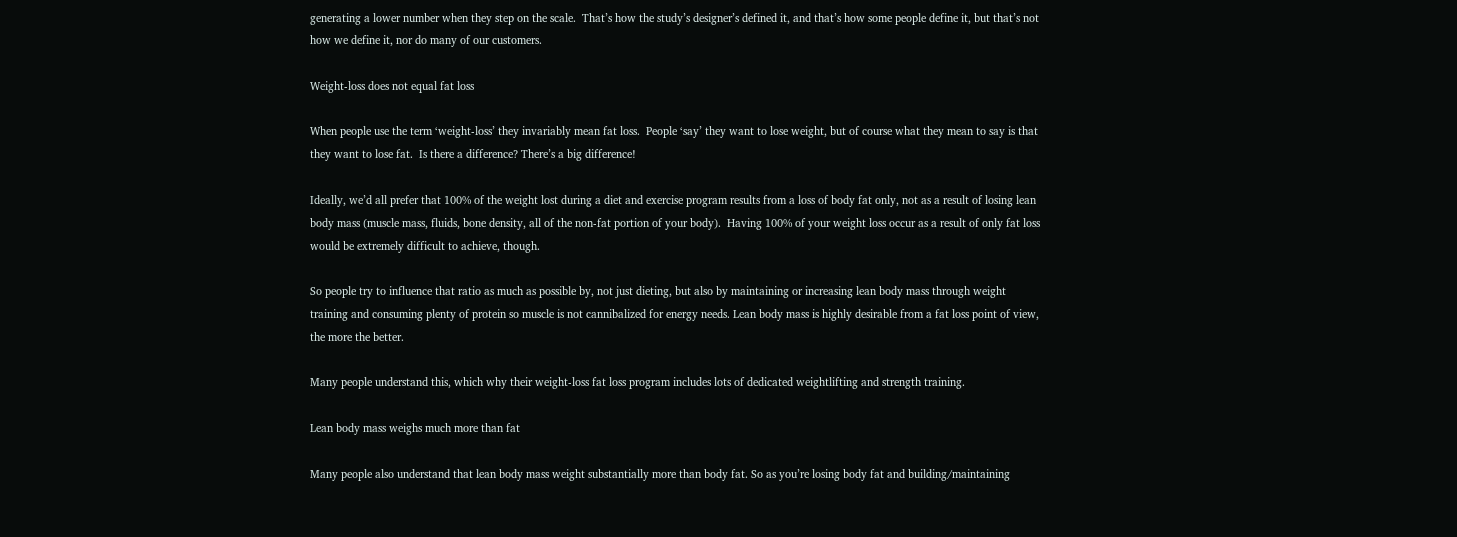generating a lower number when they step on the scale.  That’s how the study’s designer’s defined it, and that’s how some people define it, but that’s not how we define it, nor do many of our customers.

Weight-loss does not equal fat loss

When people use the term ‘weight-loss’ they invariably mean fat loss.  People ‘say’ they want to lose weight, but of course what they mean to say is that they want to lose fat.  Is there a difference? There’s a big difference!

Ideally, we’d all prefer that 100% of the weight lost during a diet and exercise program results from a loss of body fat only, not as a result of losing lean body mass (muscle mass, fluids, bone density, all of the non-fat portion of your body).  Having 100% of your weight loss occur as a result of only fat loss would be extremely difficult to achieve, though.

So people try to influence that ratio as much as possible by, not just dieting, but also by maintaining or increasing lean body mass through weight training and consuming plenty of protein so muscle is not cannibalized for energy needs. Lean body mass is highly desirable from a fat loss point of view, the more the better.

Many people understand this, which why their weight-loss fat loss program includes lots of dedicated weightlifting and strength training.

Lean body mass weighs much more than fat

Many people also understand that lean body mass weight substantially more than body fat. So as you’re losing body fat and building/maintaining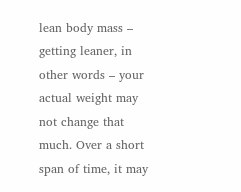lean body mass – getting leaner, in other words – your actual weight may not change that much. Over a short span of time, it may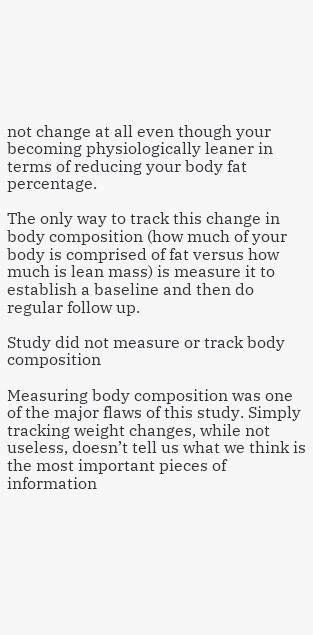not change at all even though your becoming physiologically leaner in terms of reducing your body fat percentage.

The only way to track this change in body composition (how much of your body is comprised of fat versus how much is lean mass) is measure it to establish a baseline and then do regular follow up.

Study did not measure or track body composition

Measuring body composition was one of the major flaws of this study. Simply tracking weight changes, while not useless, doesn’t tell us what we think is the most important pieces of information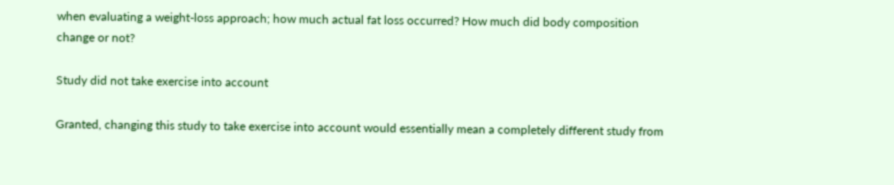when evaluating a weight-loss approach; how much actual fat loss occurred? How much did body composition change or not?

Study did not take exercise into account

Granted, changing this study to take exercise into account would essentially mean a completely different study from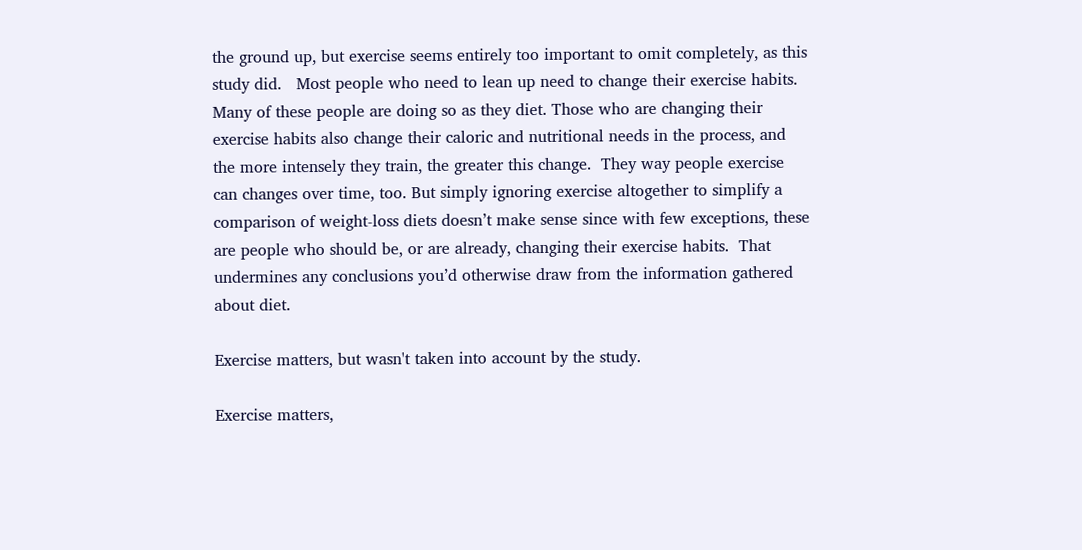the ground up, but exercise seems entirely too important to omit completely, as this study did.   Most people who need to lean up need to change their exercise habits.  Many of these people are doing so as they diet. Those who are changing their exercise habits also change their caloric and nutritional needs in the process, and the more intensely they train, the greater this change.  They way people exercise can changes over time, too. But simply ignoring exercise altogether to simplify a comparison of weight-loss diets doesn’t make sense since with few exceptions, these are people who should be, or are already, changing their exercise habits.  That undermines any conclusions you’d otherwise draw from the information gathered about diet.

Exercise matters, but wasn't taken into account by the study.

Exercise matters,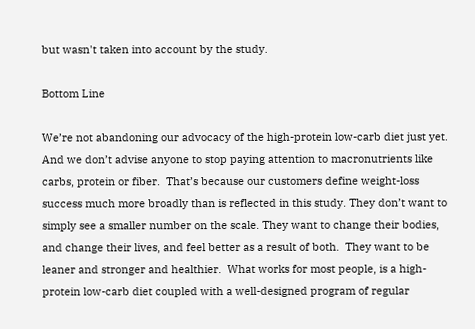but wasn't taken into account by the study.

Bottom Line

We’re not abandoning our advocacy of the high-protein low-carb diet just yet.  And we don’t advise anyone to stop paying attention to macronutrients like carbs, protein or fiber.  That’s because our customers define weight-loss success much more broadly than is reflected in this study. They don’t want to simply see a smaller number on the scale. They want to change their bodies, and change their lives, and feel better as a result of both.  They want to be leaner and stronger and healthier.  What works for most people, is a high-protein low-carb diet coupled with a well-designed program of regular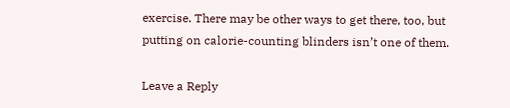exercise. There may be other ways to get there, too, but putting on calorie-counting blinders isn’t one of them.

Leave a Reply